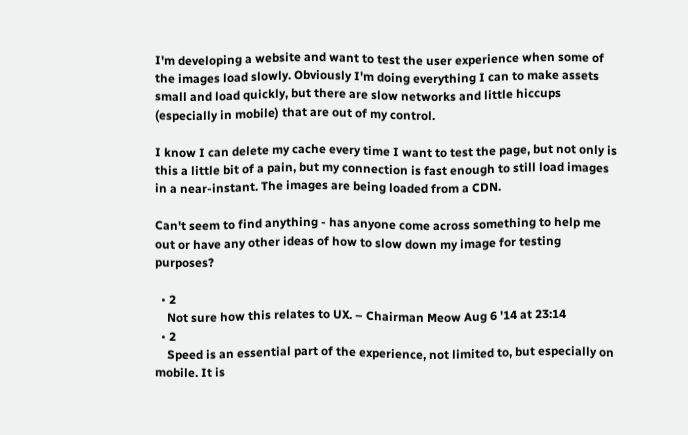I'm developing a website and want to test the user experience when some of the images load slowly. Obviously I'm doing everything I can to make assets small and load quickly, but there are slow networks and little hiccups (especially in mobile) that are out of my control.

I know I can delete my cache every time I want to test the page, but not only is this a little bit of a pain, but my connection is fast enough to still load images in a near-instant. The images are being loaded from a CDN.

Can't seem to find anything - has anyone come across something to help me out or have any other ideas of how to slow down my image for testing purposes?

  • 2
    Not sure how this relates to UX. – Chairman Meow Aug 6 '14 at 23:14
  • 2
    Speed is an essential part of the experience, not limited to, but especially on mobile. It is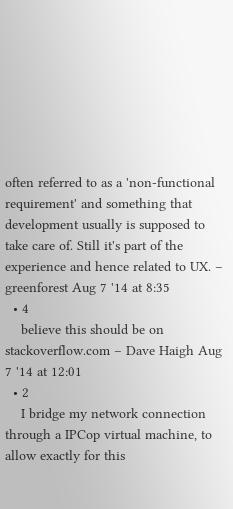often referred to as a 'non-functional requirement' and something that development usually is supposed to take care of. Still it's part of the experience and hence related to UX. – greenforest Aug 7 '14 at 8:35
  • 4
    believe this should be on stackoverflow.com – Dave Haigh Aug 7 '14 at 12:01
  • 2
    I bridge my network connection through a IPCop virtual machine, to allow exactly for this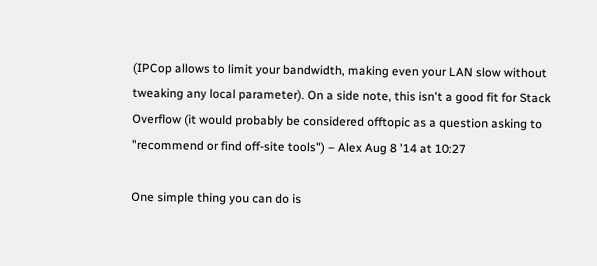(IPCop allows to limit your bandwidth, making even your LAN slow without tweaking any local parameter). On a side note, this isn't a good fit for Stack Overflow (it would probably be considered offtopic as a question asking to "recommend or find off-site tools") – Alex Aug 8 '14 at 10:27

One simple thing you can do is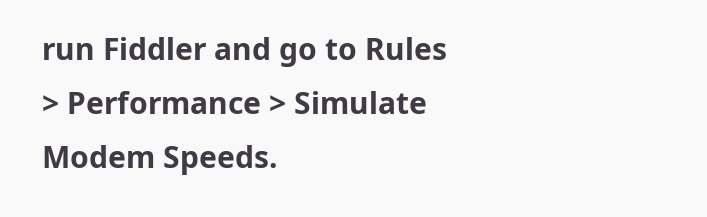run Fiddler and go to Rules > Performance > Simulate Modem Speeds.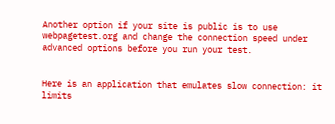Another option if your site is public is to use webpagetest.org and change the connection speed under advanced options before you run your test.


Here is an application that emulates slow connection: it limits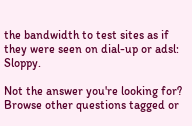the bandwidth to test sites as if they were seen on dial-up or adsl: Sloppy.

Not the answer you're looking for? Browse other questions tagged or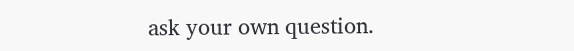ask your own question.